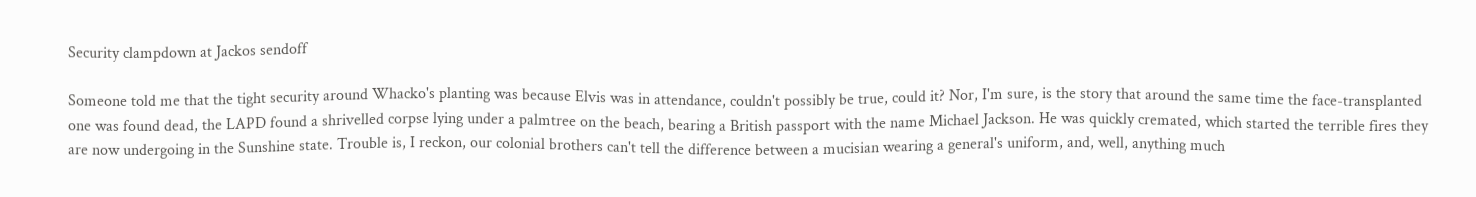Security clampdown at Jackos sendoff

Someone told me that the tight security around Whacko's planting was because Elvis was in attendance, couldn't possibly be true, could it? Nor, I'm sure, is the story that around the same time the face-transplanted one was found dead, the LAPD found a shrivelled corpse lying under a palmtree on the beach, bearing a British passport with the name Michael Jackson. He was quickly cremated, which started the terrible fires they are now undergoing in the Sunshine state. Trouble is, I reckon, our colonial brothers can't tell the difference between a mucisian wearing a general's uniform, and, well, anything much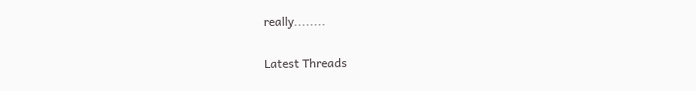really........

Latest Threads